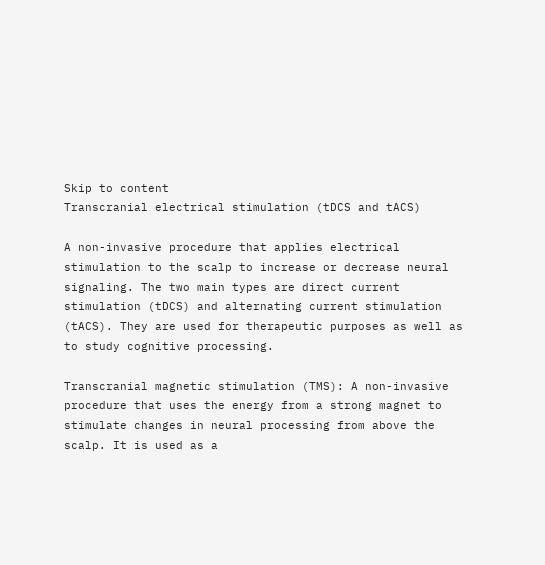Skip to content
Transcranial electrical stimulation (tDCS and tACS)

A non-invasive procedure that applies electrical stimulation to the scalp to increase or decrease neural signaling. The two main types are direct current stimulation (tDCS) and alternating current stimulation (tACS). They are used for therapeutic purposes as well as to study cognitive processing.

Transcranial magnetic stimulation (TMS): A non-invasive procedure that uses the energy from a strong magnet to stimulate changes in neural processing from above the scalp. It is used as a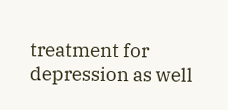treatment for depression as well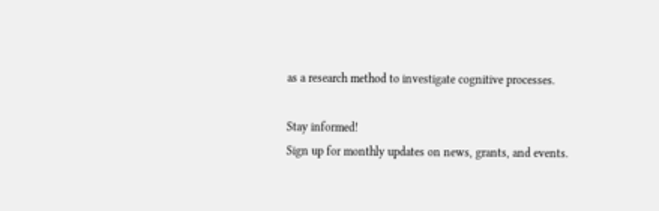as a research method to investigate cognitive processes.

Stay informed!
Sign up for monthly updates on news, grants, and events.